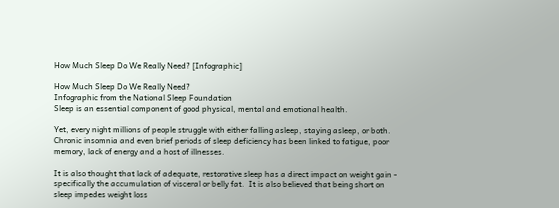How Much Sleep Do We Really Need? [Infographic]

How Much Sleep Do We Really Need?
Infographic from the National Sleep Foundation
Sleep is an essential component of good physical, mental and emotional health.

Yet, every night millions of people struggle with either falling asleep, staying asleep, or both.  Chronic insomnia and even brief periods of sleep deficiency has been linked to fatigue, poor memory, lack of energy and a host of illnesses.

It is also thought that lack of adequate, restorative sleep has a direct impact on weight gain - specifically the accumulation of visceral or belly fat.  It is also believed that being short on sleep impedes weight loss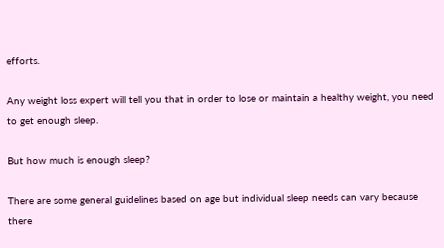efforts.

Any weight loss expert will tell you that in order to lose or maintain a healthy weight, you need to get enough sleep.

But how much is enough sleep?

There are some general guidelines based on age but individual sleep needs can vary because there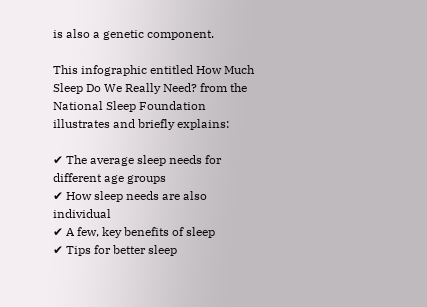is also a genetic component.

This infographic entitled How Much Sleep Do We Really Need? from the National Sleep Foundation illustrates and briefly explains:

✔ The average sleep needs for different age groups
✔ How sleep needs are also individual
✔ A few, key benefits of sleep
✔ Tips for better sleep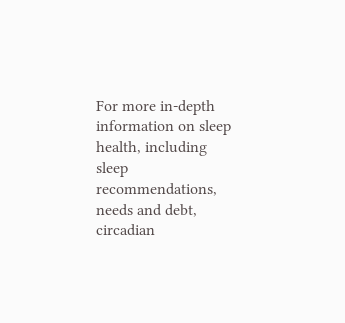For more in-depth information on sleep health, including sleep recommendations, needs and debt, circadian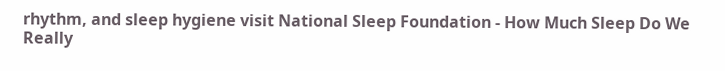rhythm, and sleep hygiene visit National Sleep Foundation - How Much Sleep Do We Really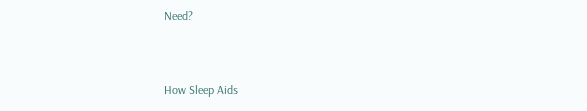Need?


How Sleep Aids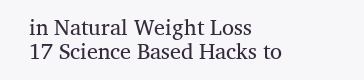in Natural Weight Loss
17 Science Based Hacks to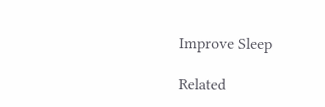Improve Sleep

Related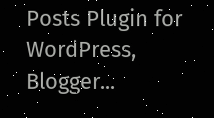Posts Plugin for WordPress, Blogger...